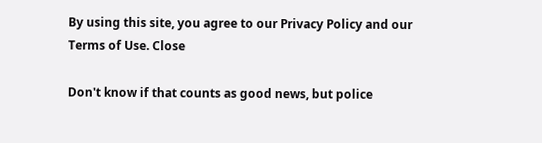By using this site, you agree to our Privacy Policy and our Terms of Use. Close

Don't know if that counts as good news, but police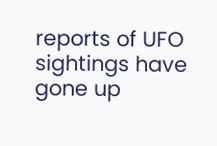reports of UFO sightings have gone up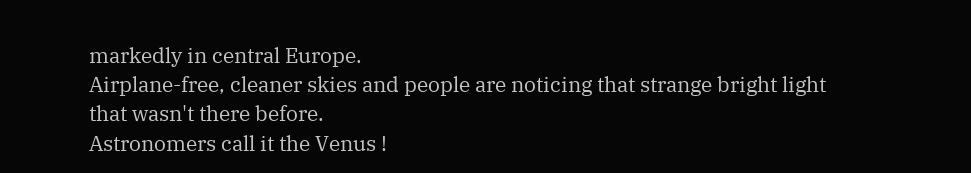markedly in central Europe.
Airplane-free, cleaner skies and people are noticing that strange bright light that wasn't there before.
Astronomers call it the Venus !